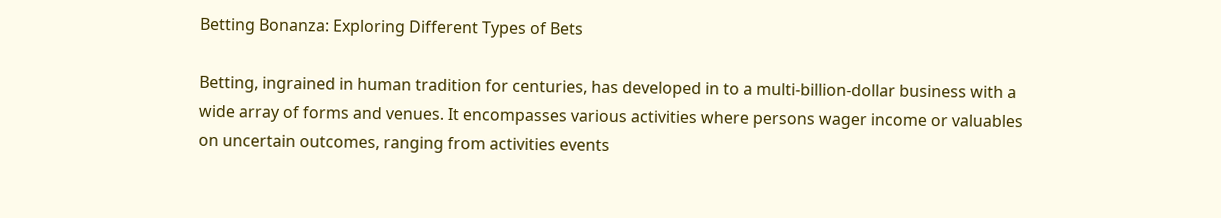Betting Bonanza: Exploring Different Types of Bets

Betting, ingrained in human tradition for centuries, has developed in to a multi-billion-dollar business with a wide array of forms and venues. It encompasses various activities where persons wager income or valuables on uncertain outcomes, ranging from activities events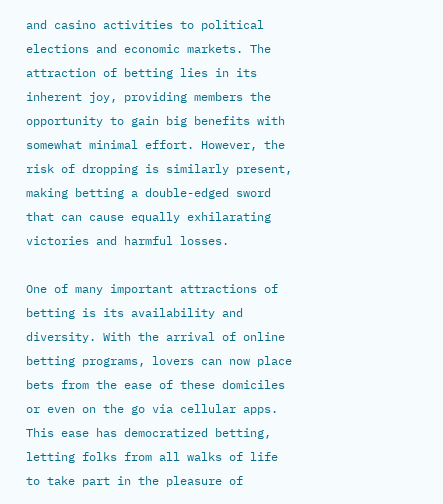and casino activities to political elections and economic markets. The attraction of betting lies in its inherent joy, providing members the opportunity to gain big benefits with somewhat minimal effort. However, the risk of dropping is similarly present, making betting a double-edged sword that can cause equally exhilarating victories and harmful losses.

One of many important attractions of betting is its availability and diversity. With the arrival of online betting programs, lovers can now place bets from the ease of these domiciles or even on the go via cellular apps. This ease has democratized betting, letting folks from all walks of life to take part in the pleasure of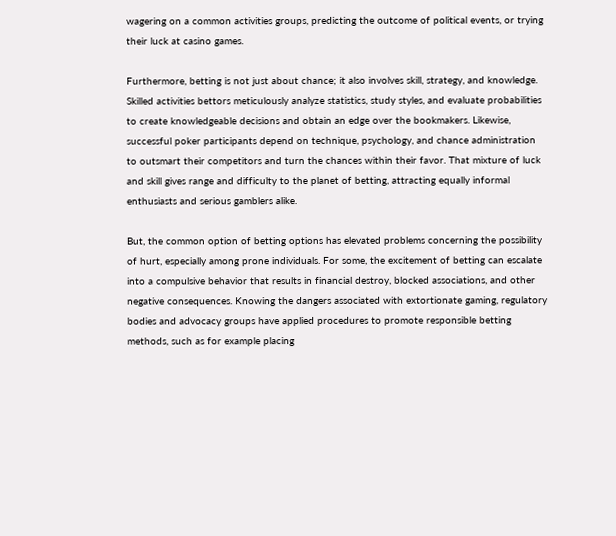wagering on a common activities groups, predicting the outcome of political events, or trying their luck at casino games.

Furthermore, betting is not just about chance; it also involves skill, strategy, and knowledge. Skilled activities bettors meticulously analyze statistics, study styles, and evaluate probabilities to create knowledgeable decisions and obtain an edge over the bookmakers. Likewise, successful poker participants depend on technique, psychology, and chance administration to outsmart their competitors and turn the chances within their favor. That mixture of luck and skill gives range and difficulty to the planet of betting, attracting equally informal enthusiasts and serious gamblers alike.

But, the common option of betting options has elevated problems concerning the possibility of hurt, especially among prone individuals. For some, the excitement of betting can escalate into a compulsive behavior that results in financial destroy, blocked associations, and other negative consequences. Knowing the dangers associated with extortionate gaming, regulatory bodies and advocacy groups have applied procedures to promote responsible betting methods, such as for example placing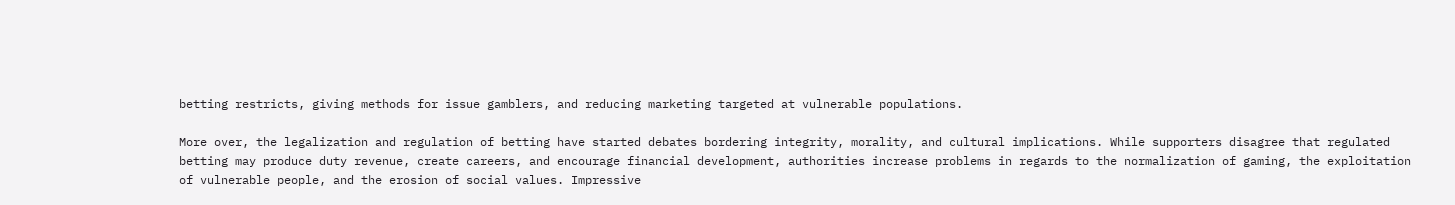betting restricts, giving methods for issue gamblers, and reducing marketing targeted at vulnerable populations.

More over, the legalization and regulation of betting have started debates bordering integrity, morality, and cultural implications. While supporters disagree that regulated betting may produce duty revenue, create careers, and encourage financial development, authorities increase problems in regards to the normalization of gaming, the exploitation of vulnerable people, and the erosion of social values. Impressive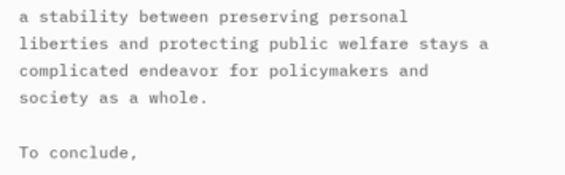a stability between preserving personal liberties and protecting public welfare stays a complicated endeavor for policymakers and society as a whole.

To conclude,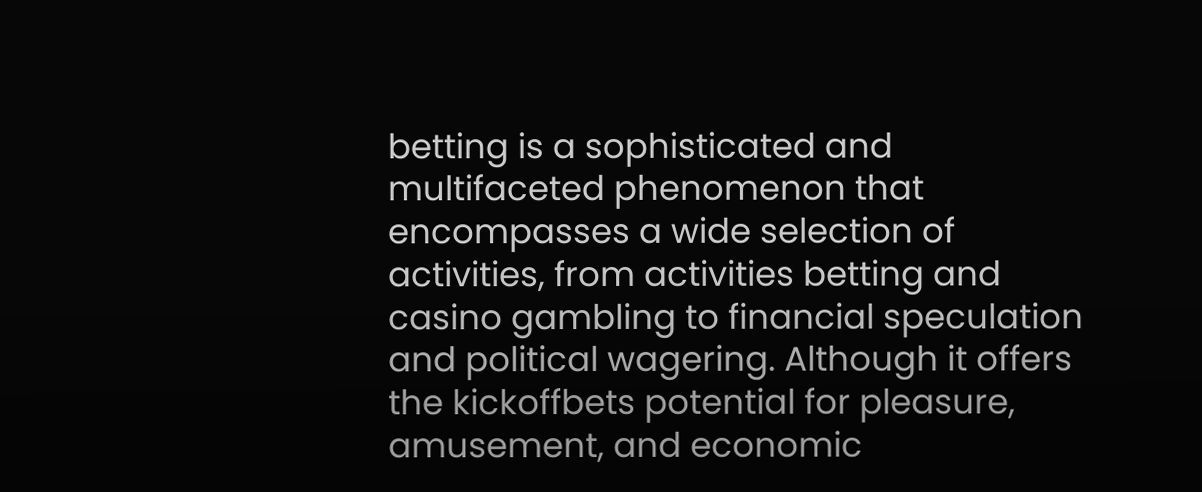betting is a sophisticated and multifaceted phenomenon that encompasses a wide selection of activities, from activities betting and casino gambling to financial speculation and political wagering. Although it offers the kickoffbets potential for pleasure, amusement, and economic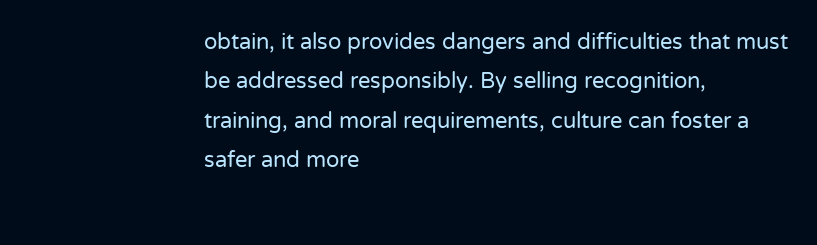obtain, it also provides dangers and difficulties that must be addressed responsibly. By selling recognition, training, and moral requirements, culture can foster a safer and more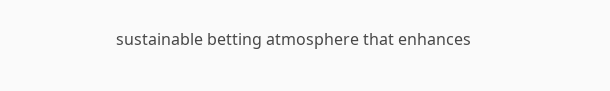sustainable betting atmosphere that enhances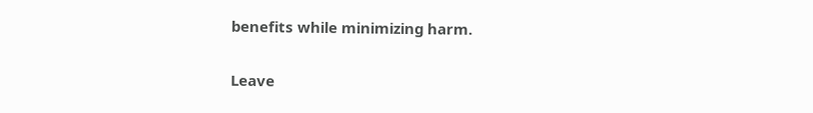benefits while minimizing harm.

Leave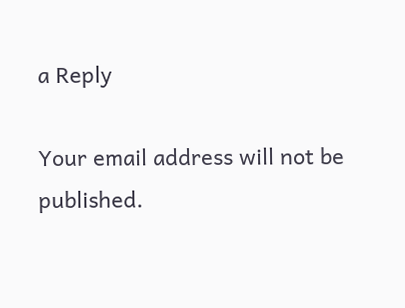a Reply

Your email address will not be published.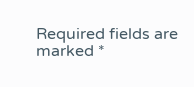Required fields are marked *